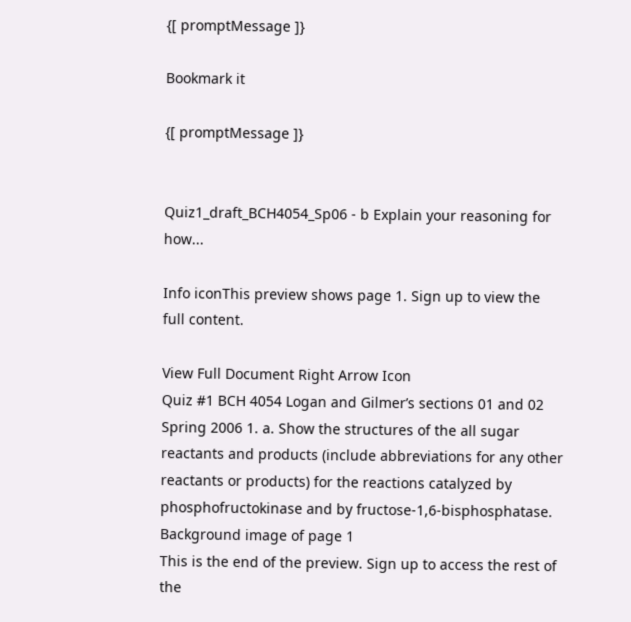{[ promptMessage ]}

Bookmark it

{[ promptMessage ]}


Quiz1_draft_BCH4054_Sp06 - b Explain your reasoning for how...

Info iconThis preview shows page 1. Sign up to view the full content.

View Full Document Right Arrow Icon
Quiz #1 BCH 4054 Logan and Gilmer’s sections 01 and 02 Spring 2006 1. a. Show the structures of the all sugar reactants and products (include abbreviations for any other reactants or products) for the reactions catalyzed by phosphofructokinase and by fructose-1,6-bisphosphatase.
Background image of page 1
This is the end of the preview. Sign up to access the rest of the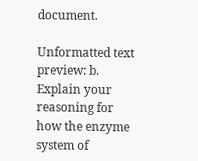document.

Unformatted text preview: b. Explain your reasoning for how the enzyme system of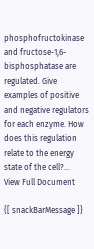phosphofructokinase and fructose-1,6-bisphosphatase are regulated. Give examples of positive and negative regulators for each enzyme. How does this regulation relate to the energy state of the cell?...
View Full Document

{[ snackBarMessage ]}